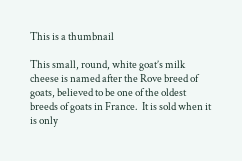This is a thumbnail

This small, round, white goat’s milk cheese is named after the Rove breed of goats, believed to be one of the oldest breeds of goats in France.  It is sold when it is only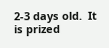2-3 days old.  It is prized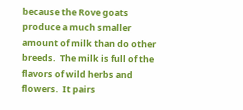because the Rove goats produce a much smaller amount of milk than do other breeds.  The milk is full of the flavors of wild herbs and flowers.  It pairs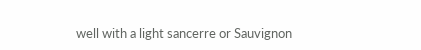well with a light sancerre or Sauvignon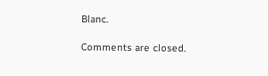Blanc.

Comments are closed.